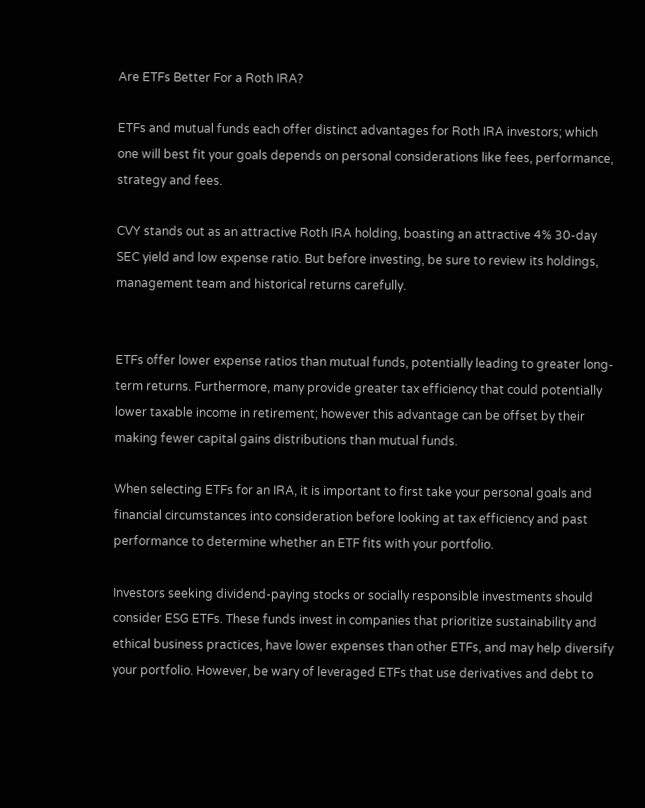Are ETFs Better For a Roth IRA?

ETFs and mutual funds each offer distinct advantages for Roth IRA investors; which one will best fit your goals depends on personal considerations like fees, performance, strategy and fees.

CVY stands out as an attractive Roth IRA holding, boasting an attractive 4% 30-day SEC yield and low expense ratio. But before investing, be sure to review its holdings, management team and historical returns carefully.


ETFs offer lower expense ratios than mutual funds, potentially leading to greater long-term returns. Furthermore, many provide greater tax efficiency that could potentially lower taxable income in retirement; however this advantage can be offset by their making fewer capital gains distributions than mutual funds.

When selecting ETFs for an IRA, it is important to first take your personal goals and financial circumstances into consideration before looking at tax efficiency and past performance to determine whether an ETF fits with your portfolio.

Investors seeking dividend-paying stocks or socially responsible investments should consider ESG ETFs. These funds invest in companies that prioritize sustainability and ethical business practices, have lower expenses than other ETFs, and may help diversify your portfolio. However, be wary of leveraged ETFs that use derivatives and debt to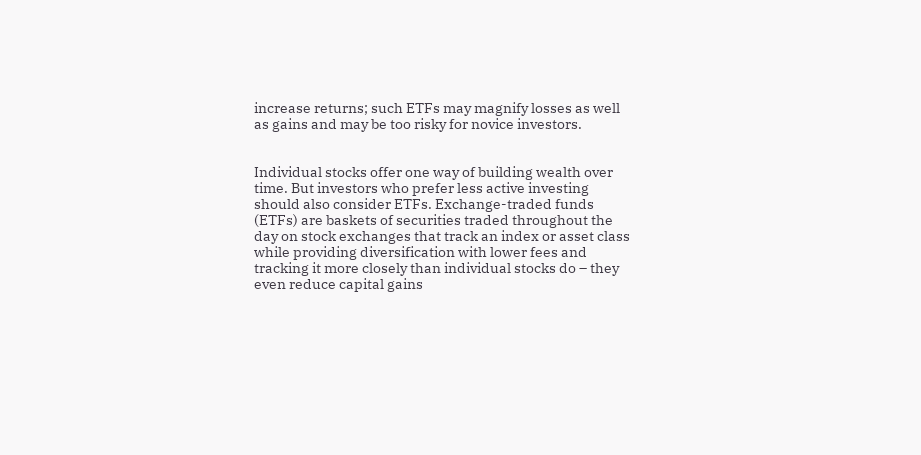increase returns; such ETFs may magnify losses as well as gains and may be too risky for novice investors.


Individual stocks offer one way of building wealth over time. But investors who prefer less active investing should also consider ETFs. Exchange-traded funds (ETFs) are baskets of securities traded throughout the day on stock exchanges that track an index or asset class while providing diversification with lower fees and tracking it more closely than individual stocks do – they even reduce capital gains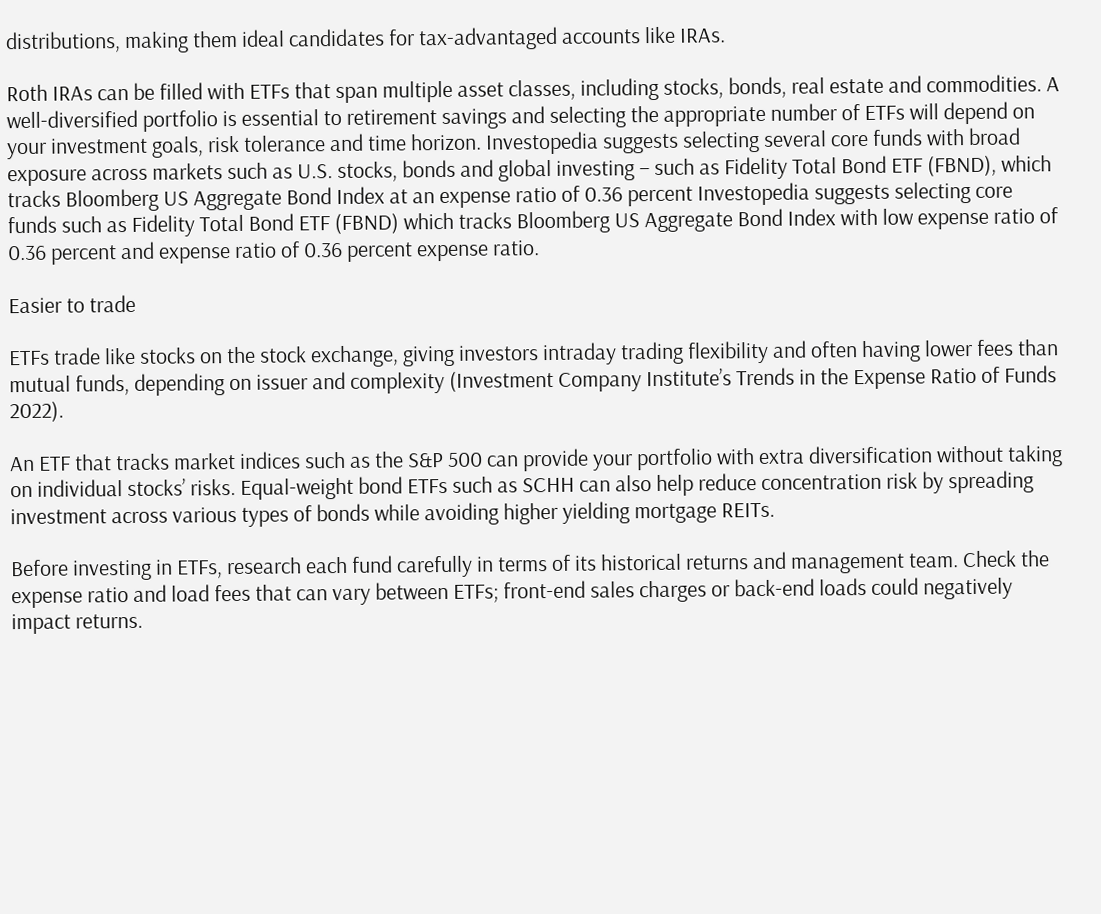distributions, making them ideal candidates for tax-advantaged accounts like IRAs.

Roth IRAs can be filled with ETFs that span multiple asset classes, including stocks, bonds, real estate and commodities. A well-diversified portfolio is essential to retirement savings and selecting the appropriate number of ETFs will depend on your investment goals, risk tolerance and time horizon. Investopedia suggests selecting several core funds with broad exposure across markets such as U.S. stocks, bonds and global investing – such as Fidelity Total Bond ETF (FBND), which tracks Bloomberg US Aggregate Bond Index at an expense ratio of 0.36 percent Investopedia suggests selecting core funds such as Fidelity Total Bond ETF (FBND) which tracks Bloomberg US Aggregate Bond Index with low expense ratio of 0.36 percent and expense ratio of 0.36 percent expense ratio.

Easier to trade

ETFs trade like stocks on the stock exchange, giving investors intraday trading flexibility and often having lower fees than mutual funds, depending on issuer and complexity (Investment Company Institute’s Trends in the Expense Ratio of Funds 2022).

An ETF that tracks market indices such as the S&P 500 can provide your portfolio with extra diversification without taking on individual stocks’ risks. Equal-weight bond ETFs such as SCHH can also help reduce concentration risk by spreading investment across various types of bonds while avoiding higher yielding mortgage REITs.

Before investing in ETFs, research each fund carefully in terms of its historical returns and management team. Check the expense ratio and load fees that can vary between ETFs; front-end sales charges or back-end loads could negatively impact returns.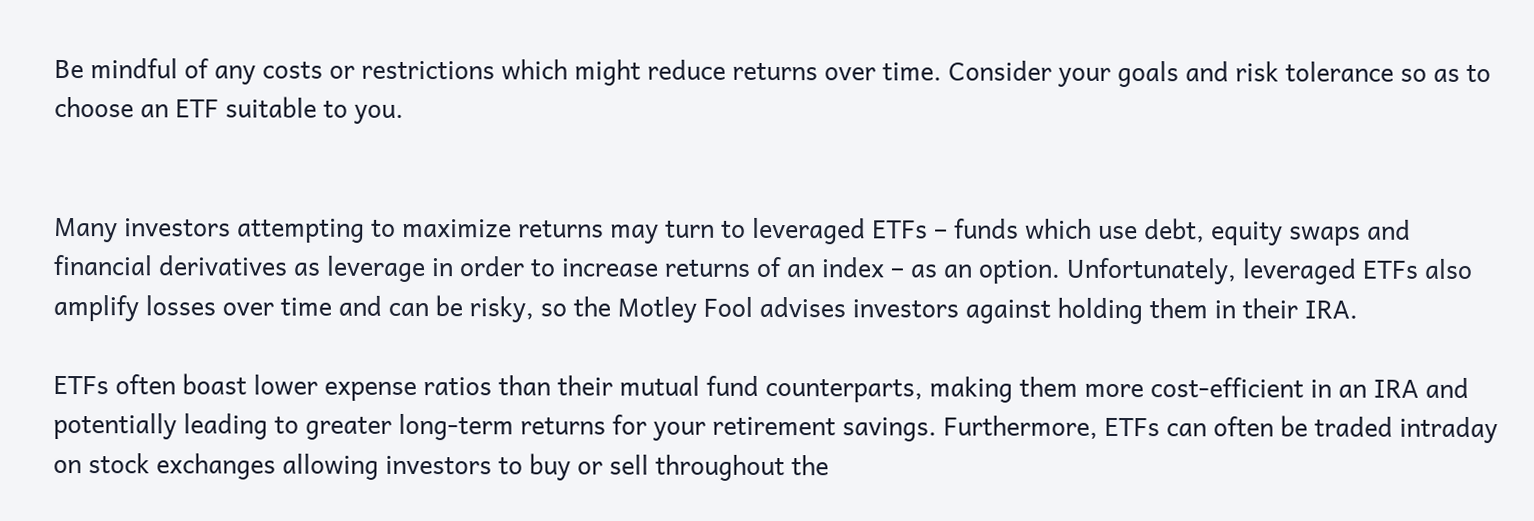Be mindful of any costs or restrictions which might reduce returns over time. Consider your goals and risk tolerance so as to choose an ETF suitable to you.


Many investors attempting to maximize returns may turn to leveraged ETFs – funds which use debt, equity swaps and financial derivatives as leverage in order to increase returns of an index – as an option. Unfortunately, leveraged ETFs also amplify losses over time and can be risky, so the Motley Fool advises investors against holding them in their IRA.

ETFs often boast lower expense ratios than their mutual fund counterparts, making them more cost-efficient in an IRA and potentially leading to greater long-term returns for your retirement savings. Furthermore, ETFs can often be traded intraday on stock exchanges allowing investors to buy or sell throughout the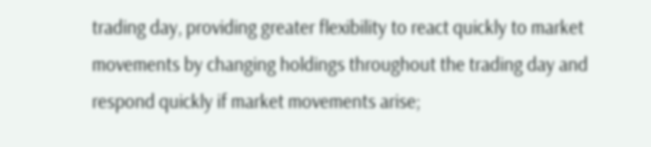trading day, providing greater flexibility to react quickly to market movements by changing holdings throughout the trading day and respond quickly if market movements arise;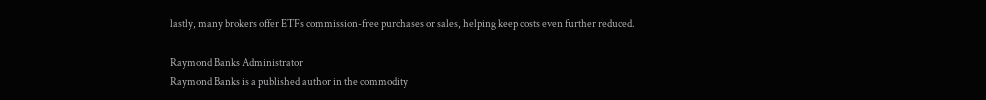lastly, many brokers offer ETFs commission-free purchases or sales, helping keep costs even further reduced.

Raymond Banks Administrator
Raymond Banks is a published author in the commodity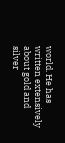world. He has written extensively about gold and silver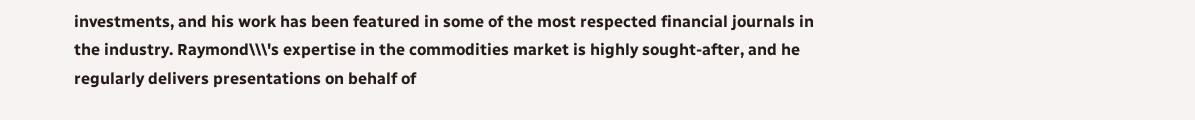investments, and his work has been featured in some of the most respected financial journals in the industry. Raymond\\\'s expertise in the commodities market is highly sought-after, and he regularly delivers presentations on behalf of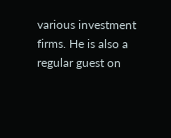various investment firms. He is also a regular guest on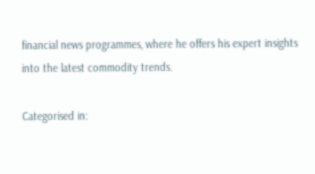financial news programmes, where he offers his expert insights into the latest commodity trends.

Categorised in: